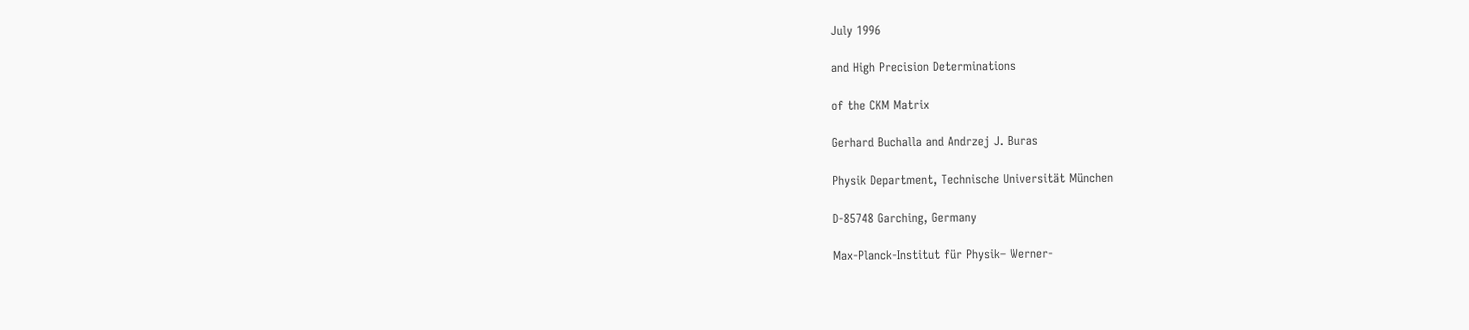July 1996

and High Precision Determinations

of the CKM Matrix

Gerhard Buchalla and Andrzej J. Buras

Physik Department, Technische Universität München

D-85748 Garching, Germany

Max-Planck-Institut für Physik– Werner-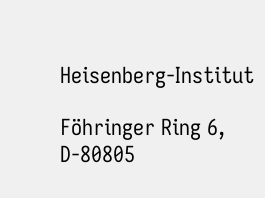Heisenberg-Institut

Föhringer Ring 6, D-80805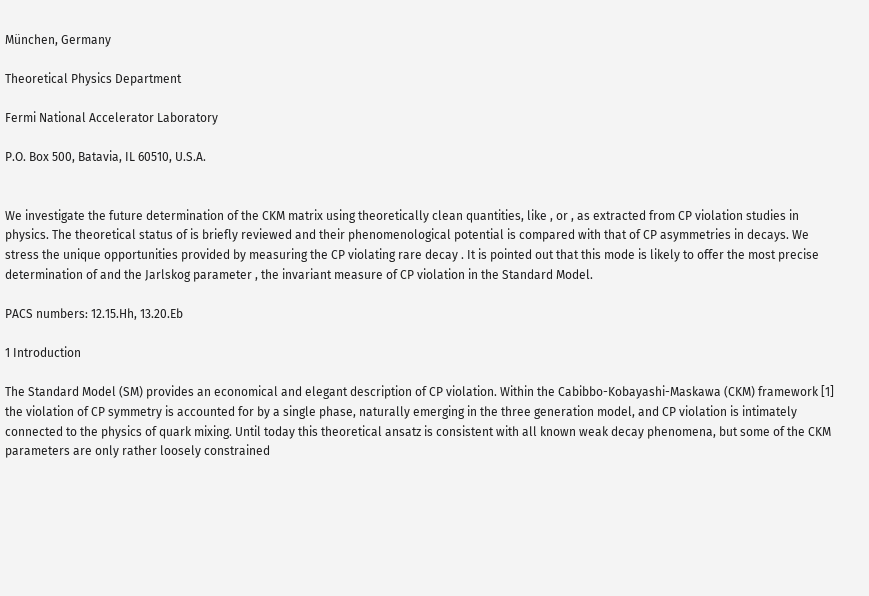München, Germany

Theoretical Physics Department

Fermi National Accelerator Laboratory

P.O. Box 500, Batavia, IL 60510, U.S.A.


We investigate the future determination of the CKM matrix using theoretically clean quantities, like , or , as extracted from CP violation studies in physics. The theoretical status of is briefly reviewed and their phenomenological potential is compared with that of CP asymmetries in decays. We stress the unique opportunities provided by measuring the CP violating rare decay . It is pointed out that this mode is likely to offer the most precise determination of and the Jarlskog parameter , the invariant measure of CP violation in the Standard Model.

PACS numbers: 12.15.Hh, 13.20.Eb

1 Introduction

The Standard Model (SM) provides an economical and elegant description of CP violation. Within the Cabibbo-Kobayashi-Maskawa (CKM) framework [1] the violation of CP symmetry is accounted for by a single phase, naturally emerging in the three generation model, and CP violation is intimately connected to the physics of quark mixing. Until today this theoretical ansatz is consistent with all known weak decay phenomena, but some of the CKM parameters are only rather loosely constrained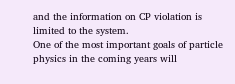and the information on CP violation is limited to the system.
One of the most important goals of particle physics in the coming years will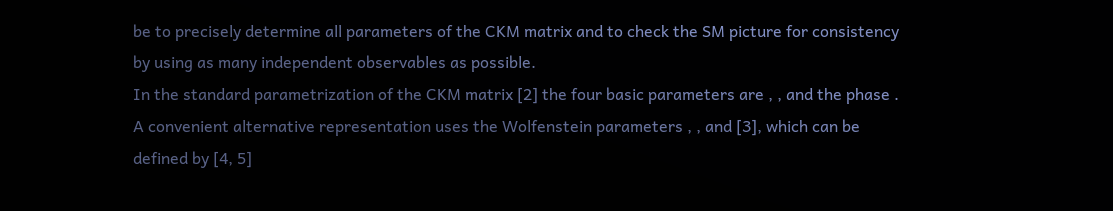be to precisely determine all parameters of the CKM matrix and to check the SM picture for consistency by using as many independent observables as possible.
In the standard parametrization of the CKM matrix [2] the four basic parameters are , , and the phase . A convenient alternative representation uses the Wolfenstein parameters , , and [3], which can be defined by [4, 5]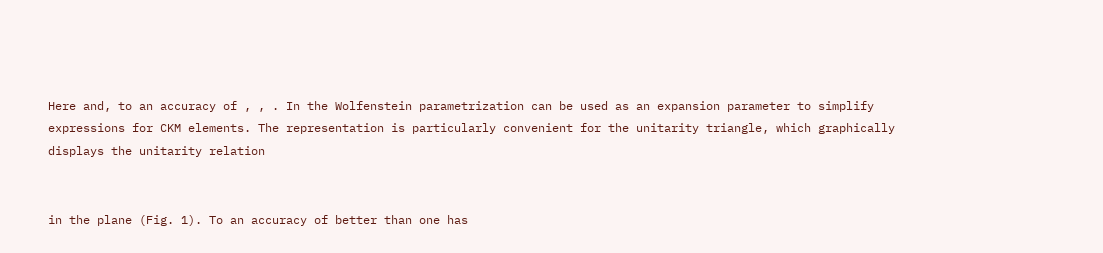Here and, to an accuracy of , , . In the Wolfenstein parametrization can be used as an expansion parameter to simplify expressions for CKM elements. The representation is particularly convenient for the unitarity triangle, which graphically displays the unitarity relation


in the plane (Fig. 1). To an accuracy of better than one has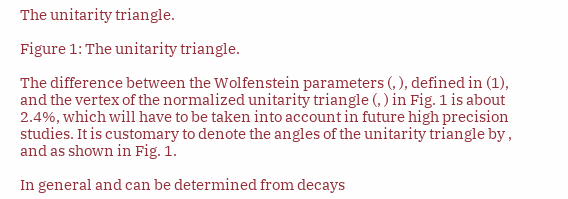The unitarity triangle.

Figure 1: The unitarity triangle.

The difference between the Wolfenstein parameters (, ), defined in (1), and the vertex of the normalized unitarity triangle (, ) in Fig. 1 is about 2.4%, which will have to be taken into account in future high precision studies. It is customary to denote the angles of the unitarity triangle by , and as shown in Fig. 1.

In general and can be determined from decays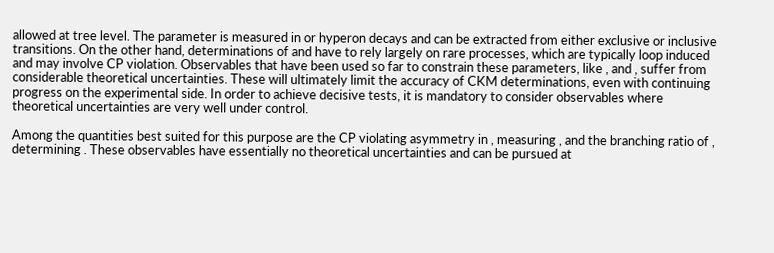allowed at tree level. The parameter is measured in or hyperon decays and can be extracted from either exclusive or inclusive transitions. On the other hand, determinations of and have to rely largely on rare processes, which are typically loop induced and may involve CP violation. Observables that have been used so far to constrain these parameters, like , and , suffer from considerable theoretical uncertainties. These will ultimately limit the accuracy of CKM determinations, even with continuing progress on the experimental side. In order to achieve decisive tests, it is mandatory to consider observables where theoretical uncertainties are very well under control.

Among the quantities best suited for this purpose are the CP violating asymmetry in , measuring , and the branching ratio of , determining . These observables have essentially no theoretical uncertainties and can be pursued at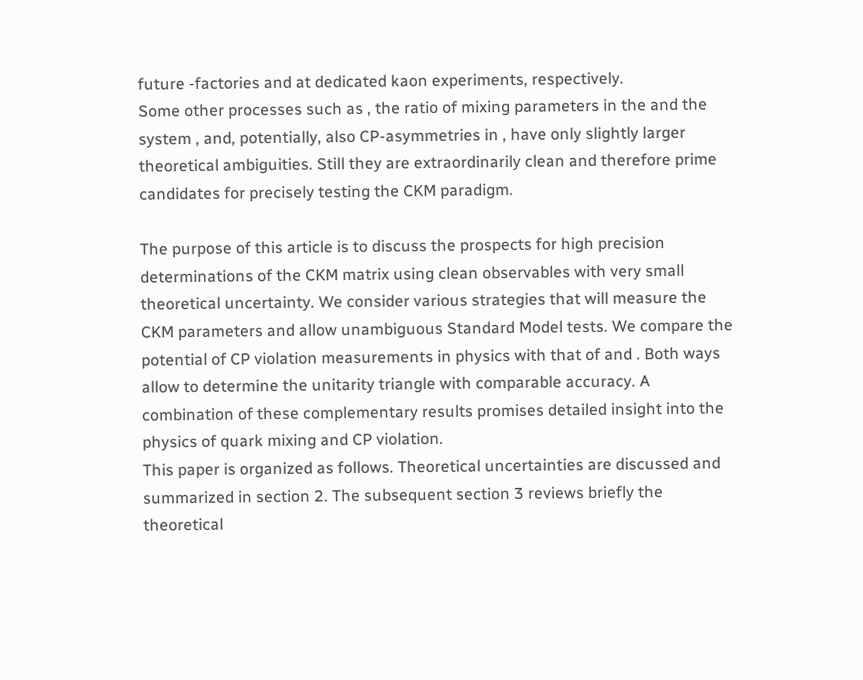future -factories and at dedicated kaon experiments, respectively.
Some other processes such as , the ratio of mixing parameters in the and the system , and, potentially, also CP-asymmetries in , have only slightly larger theoretical ambiguities. Still they are extraordinarily clean and therefore prime candidates for precisely testing the CKM paradigm.

The purpose of this article is to discuss the prospects for high precision determinations of the CKM matrix using clean observables with very small theoretical uncertainty. We consider various strategies that will measure the CKM parameters and allow unambiguous Standard Model tests. We compare the potential of CP violation measurements in physics with that of and . Both ways allow to determine the unitarity triangle with comparable accuracy. A combination of these complementary results promises detailed insight into the physics of quark mixing and CP violation.
This paper is organized as follows. Theoretical uncertainties are discussed and summarized in section 2. The subsequent section 3 reviews briefly the theoretical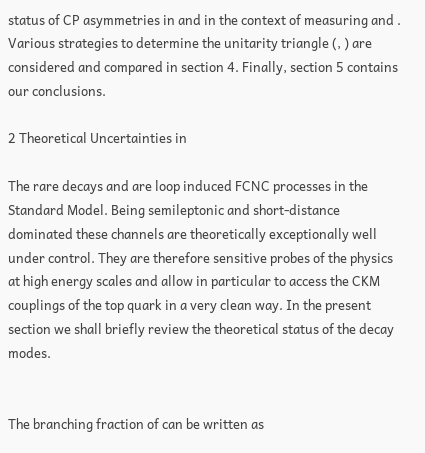status of CP asymmetries in and in the context of measuring and . Various strategies to determine the unitarity triangle (, ) are considered and compared in section 4. Finally, section 5 contains our conclusions.

2 Theoretical Uncertainties in

The rare decays and are loop induced FCNC processes in the Standard Model. Being semileptonic and short-distance dominated these channels are theoretically exceptionally well under control. They are therefore sensitive probes of the physics at high energy scales and allow in particular to access the CKM couplings of the top quark in a very clean way. In the present section we shall briefly review the theoretical status of the decay modes.


The branching fraction of can be written as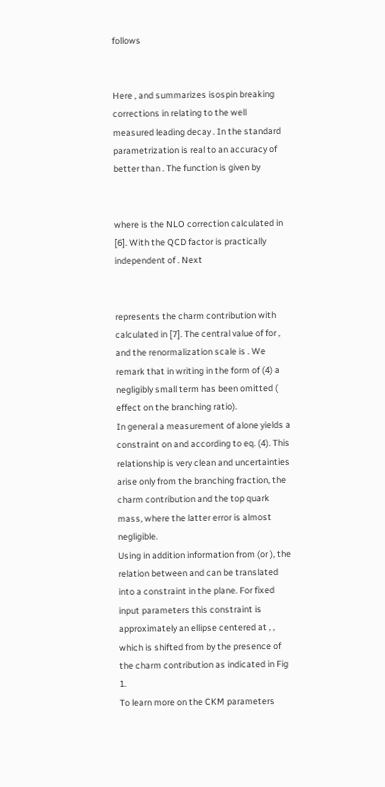follows


Here , and summarizes isospin breaking corrections in relating to the well measured leading decay . In the standard parametrization is real to an accuracy of better than . The function is given by


where is the NLO correction calculated in [6]. With the QCD factor is practically independent of . Next


represents the charm contribution with calculated in [7]. The central value of for , and the renormalization scale is . We remark that in writing in the form of (4) a negligibly small term has been omitted ( effect on the branching ratio).
In general a measurement of alone yields a constraint on and according to eq. (4). This relationship is very clean and uncertainties arise only from the branching fraction, the charm contribution and the top quark mass, where the latter error is almost negligible.
Using in addition information from (or ), the relation between and can be translated into a constraint in the plane. For fixed input parameters this constraint is approximately an ellipse centered at , , which is shifted from by the presence of the charm contribution as indicated in Fig 1.
To learn more on the CKM parameters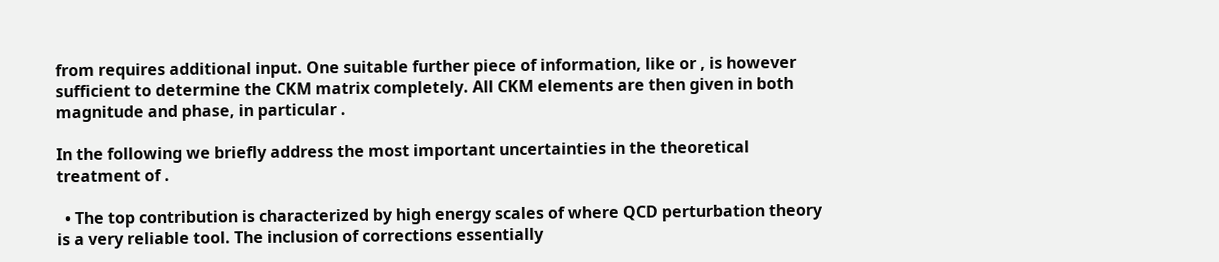from requires additional input. One suitable further piece of information, like or , is however sufficient to determine the CKM matrix completely. All CKM elements are then given in both magnitude and phase, in particular .

In the following we briefly address the most important uncertainties in the theoretical treatment of .

  • The top contribution is characterized by high energy scales of where QCD perturbation theory is a very reliable tool. The inclusion of corrections essentially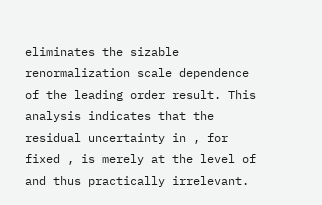eliminates the sizable renormalization scale dependence of the leading order result. This analysis indicates that the residual uncertainty in , for fixed , is merely at the level of and thus practically irrelevant.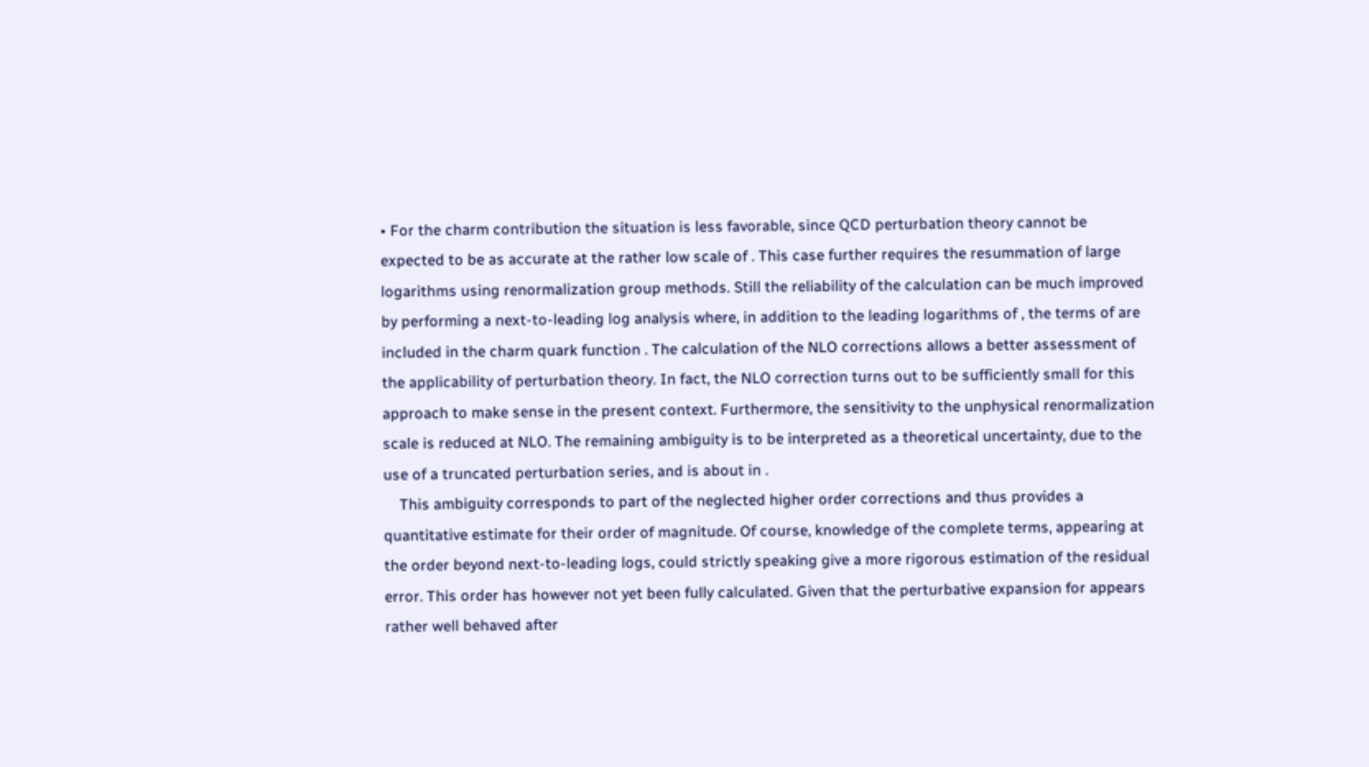• For the charm contribution the situation is less favorable, since QCD perturbation theory cannot be expected to be as accurate at the rather low scale of . This case further requires the resummation of large logarithms using renormalization group methods. Still the reliability of the calculation can be much improved by performing a next-to-leading log analysis where, in addition to the leading logarithms of , the terms of are included in the charm quark function . The calculation of the NLO corrections allows a better assessment of the applicability of perturbation theory. In fact, the NLO correction turns out to be sufficiently small for this approach to make sense in the present context. Furthermore, the sensitivity to the unphysical renormalization scale is reduced at NLO. The remaining ambiguity is to be interpreted as a theoretical uncertainty, due to the use of a truncated perturbation series, and is about in .
    This ambiguity corresponds to part of the neglected higher order corrections and thus provides a quantitative estimate for their order of magnitude. Of course, knowledge of the complete terms, appearing at the order beyond next-to-leading logs, could strictly speaking give a more rigorous estimation of the residual error. This order has however not yet been fully calculated. Given that the perturbative expansion for appears rather well behaved after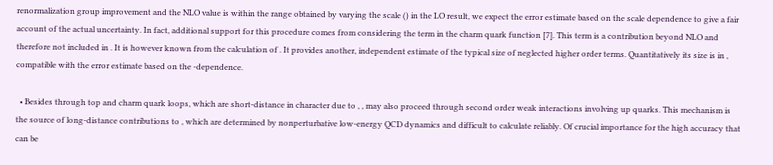renormalization group improvement and the NLO value is within the range obtained by varying the scale () in the LO result, we expect the error estimate based on the scale dependence to give a fair account of the actual uncertainty. In fact, additional support for this procedure comes from considering the term in the charm quark function [7]. This term is a contribution beyond NLO and therefore not included in . It is however known from the calculation of . It provides another, independent estimate of the typical size of neglected higher order terms. Quantitatively its size is in , compatible with the error estimate based on the -dependence.

  • Besides through top and charm quark loops, which are short-distance in character due to , , may also proceed through second order weak interactions involving up quarks. This mechanism is the source of long-distance contributions to , which are determined by nonperturbative low-energy QCD dynamics and difficult to calculate reliably. Of crucial importance for the high accuracy that can be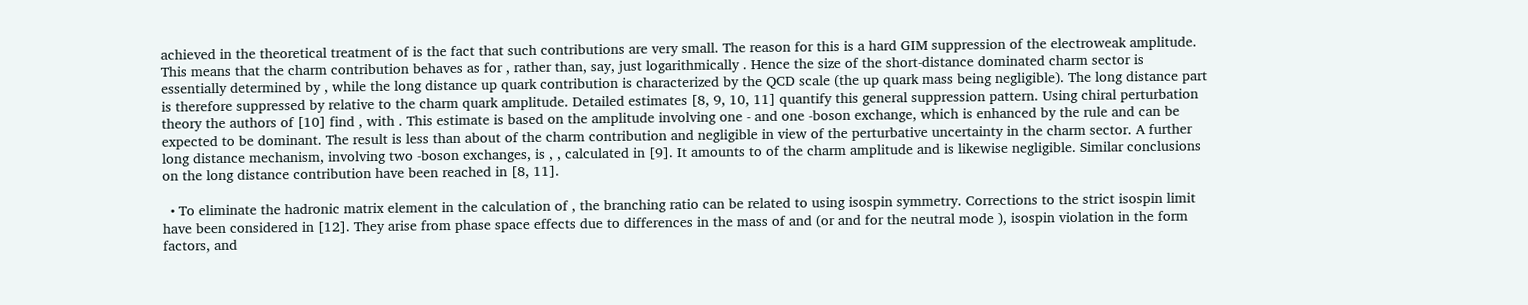achieved in the theoretical treatment of is the fact that such contributions are very small. The reason for this is a hard GIM suppression of the electroweak amplitude. This means that the charm contribution behaves as for , rather than, say, just logarithmically . Hence the size of the short-distance dominated charm sector is essentially determined by , while the long distance up quark contribution is characterized by the QCD scale (the up quark mass being negligible). The long distance part is therefore suppressed by relative to the charm quark amplitude. Detailed estimates [8, 9, 10, 11] quantify this general suppression pattern. Using chiral perturbation theory the authors of [10] find , with . This estimate is based on the amplitude involving one - and one -boson exchange, which is enhanced by the rule and can be expected to be dominant. The result is less than about of the charm contribution and negligible in view of the perturbative uncertainty in the charm sector. A further long distance mechanism, involving two -boson exchanges, is , , calculated in [9]. It amounts to of the charm amplitude and is likewise negligible. Similar conclusions on the long distance contribution have been reached in [8, 11].

  • To eliminate the hadronic matrix element in the calculation of , the branching ratio can be related to using isospin symmetry. Corrections to the strict isospin limit have been considered in [12]. They arise from phase space effects due to differences in the mass of and (or and for the neutral mode ), isospin violation in the form factors, and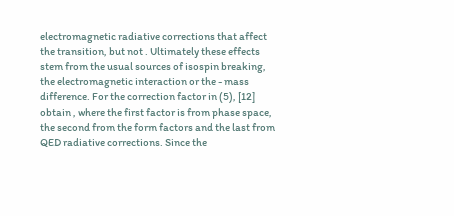electromagnetic radiative corrections that affect the transition, but not . Ultimately these effects stem from the usual sources of isospin breaking, the electromagnetic interaction or the - mass difference. For the correction factor in (5), [12] obtain , where the first factor is from phase space, the second from the form factors and the last from QED radiative corrections. Since the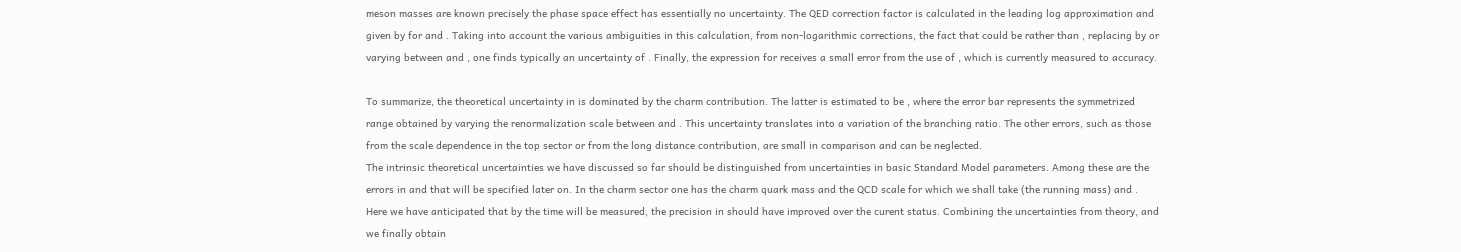meson masses are known precisely the phase space effect has essentially no uncertainty. The QED correction factor is calculated in the leading log approximation and given by for and . Taking into account the various ambiguities in this calculation, from non-logarithmic corrections, the fact that could be rather than , replacing by or varying between and , one finds typically an uncertainty of . Finally, the expression for receives a small error from the use of , which is currently measured to accuracy.

To summarize, the theoretical uncertainty in is dominated by the charm contribution. The latter is estimated to be , where the error bar represents the symmetrized range obtained by varying the renormalization scale between and . This uncertainty translates into a variation of the branching ratio. The other errors, such as those from the scale dependence in the top sector or from the long distance contribution, are small in comparison and can be neglected.
The intrinsic theoretical uncertainties we have discussed so far should be distinguished from uncertainties in basic Standard Model parameters. Among these are the errors in and that will be specified later on. In the charm sector one has the charm quark mass and the QCD scale for which we shall take (the running mass) and . Here we have anticipated that by the time will be measured, the precision in should have improved over the curent status. Combining the uncertainties from theory, and we finally obtain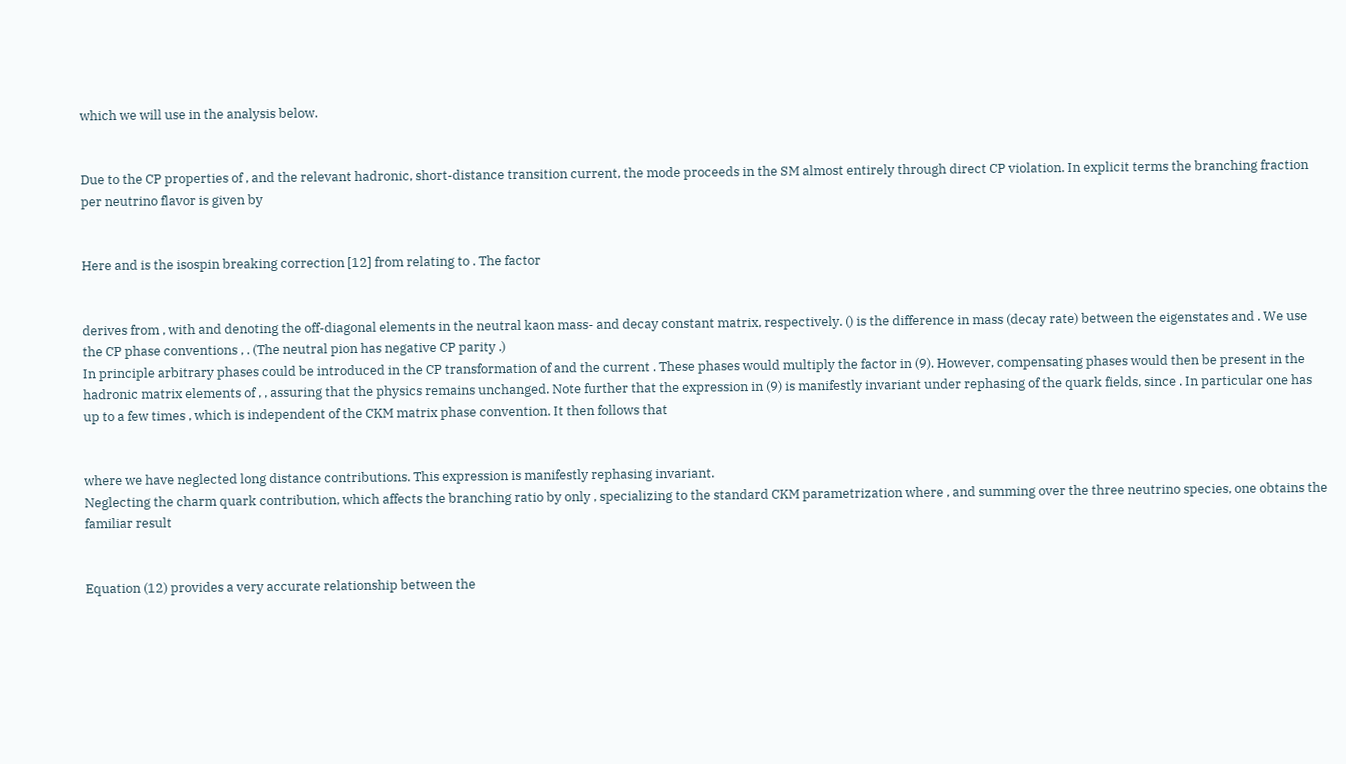which we will use in the analysis below.


Due to the CP properties of , and the relevant hadronic, short-distance transition current, the mode proceeds in the SM almost entirely through direct CP violation. In explicit terms the branching fraction per neutrino flavor is given by


Here and is the isospin breaking correction [12] from relating to . The factor


derives from , with and denoting the off-diagonal elements in the neutral kaon mass- and decay constant matrix, respectively. () is the difference in mass (decay rate) between the eigenstates and . We use the CP phase conventions , . (The neutral pion has negative CP parity .)
In principle arbitrary phases could be introduced in the CP transformation of and the current . These phases would multiply the factor in (9). However, compensating phases would then be present in the hadronic matrix elements of , , assuring that the physics remains unchanged. Note further that the expression in (9) is manifestly invariant under rephasing of the quark fields, since . In particular one has up to a few times , which is independent of the CKM matrix phase convention. It then follows that


where we have neglected long distance contributions. This expression is manifestly rephasing invariant.
Neglecting the charm quark contribution, which affects the branching ratio by only , specializing to the standard CKM parametrization where , and summing over the three neutrino species, one obtains the familiar result


Equation (12) provides a very accurate relationship between the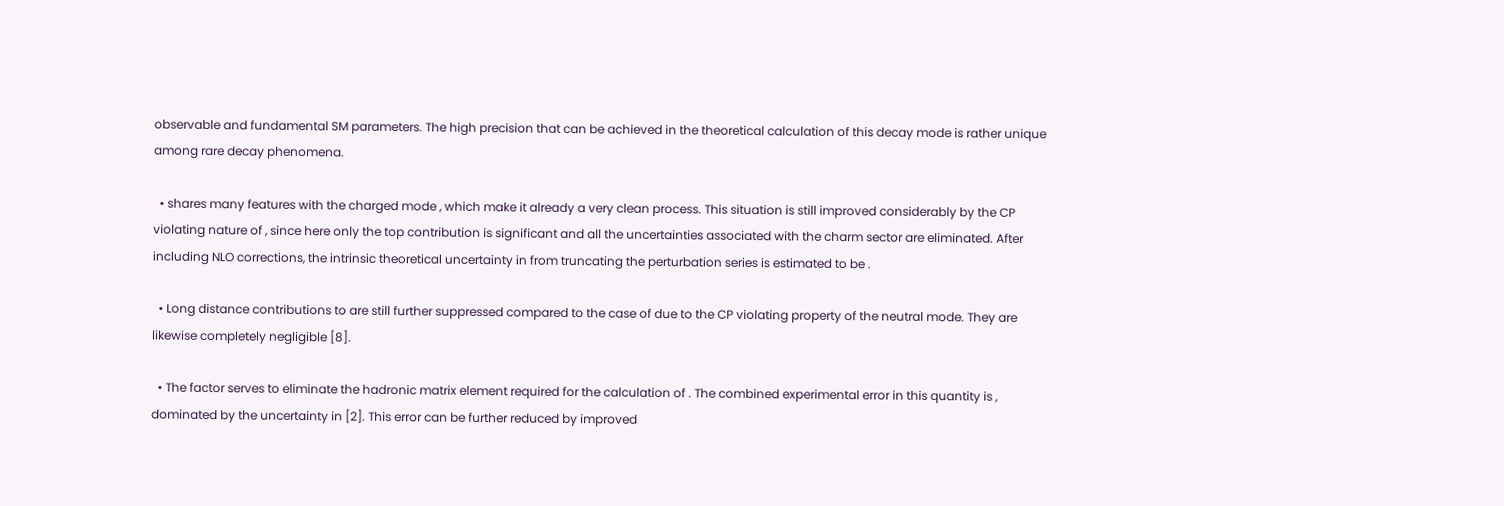observable and fundamental SM parameters. The high precision that can be achieved in the theoretical calculation of this decay mode is rather unique among rare decay phenomena.

  • shares many features with the charged mode , which make it already a very clean process. This situation is still improved considerably by the CP violating nature of , since here only the top contribution is significant and all the uncertainties associated with the charm sector are eliminated. After including NLO corrections, the intrinsic theoretical uncertainty in from truncating the perturbation series is estimated to be .

  • Long distance contributions to are still further suppressed compared to the case of due to the CP violating property of the neutral mode. They are likewise completely negligible [8].

  • The factor serves to eliminate the hadronic matrix element required for the calculation of . The combined experimental error in this quantity is , dominated by the uncertainty in [2]. This error can be further reduced by improved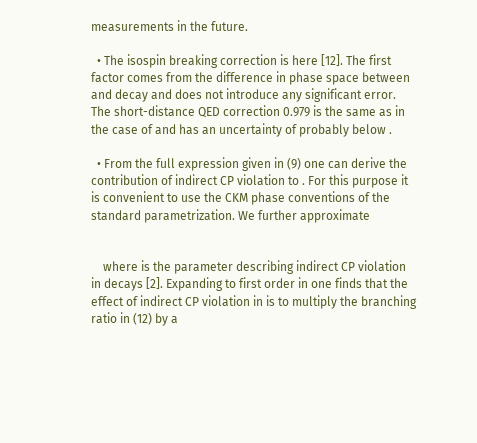measurements in the future.

  • The isospin breaking correction is here [12]. The first factor comes from the difference in phase space between and decay and does not introduce any significant error. The short-distance QED correction 0.979 is the same as in the case of and has an uncertainty of probably below .

  • From the full expression given in (9) one can derive the contribution of indirect CP violation to . For this purpose it is convenient to use the CKM phase conventions of the standard parametrization. We further approximate


    where is the parameter describing indirect CP violation in decays [2]. Expanding to first order in one finds that the effect of indirect CP violation in is to multiply the branching ratio in (12) by a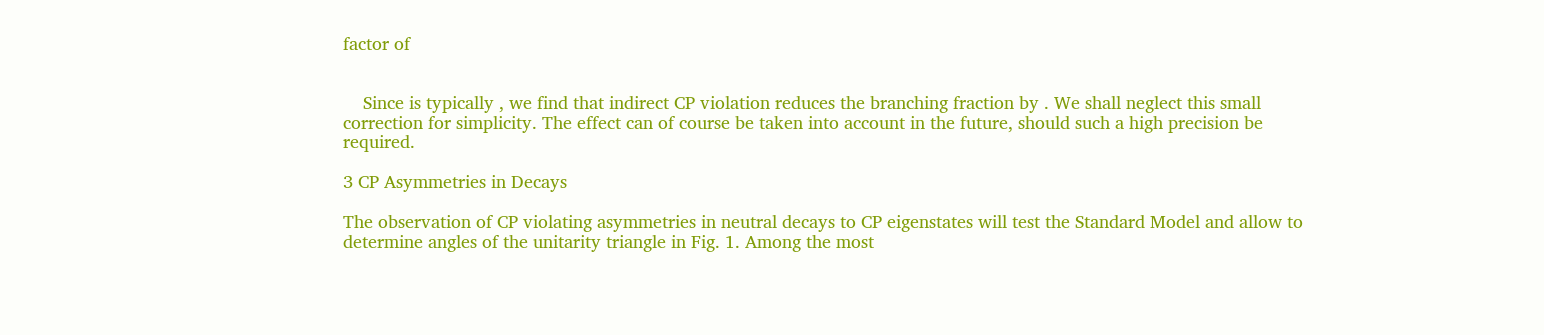factor of


    Since is typically , we find that indirect CP violation reduces the branching fraction by . We shall neglect this small correction for simplicity. The effect can of course be taken into account in the future, should such a high precision be required.

3 CP Asymmetries in Decays

The observation of CP violating asymmetries in neutral decays to CP eigenstates will test the Standard Model and allow to determine angles of the unitarity triangle in Fig. 1. Among the most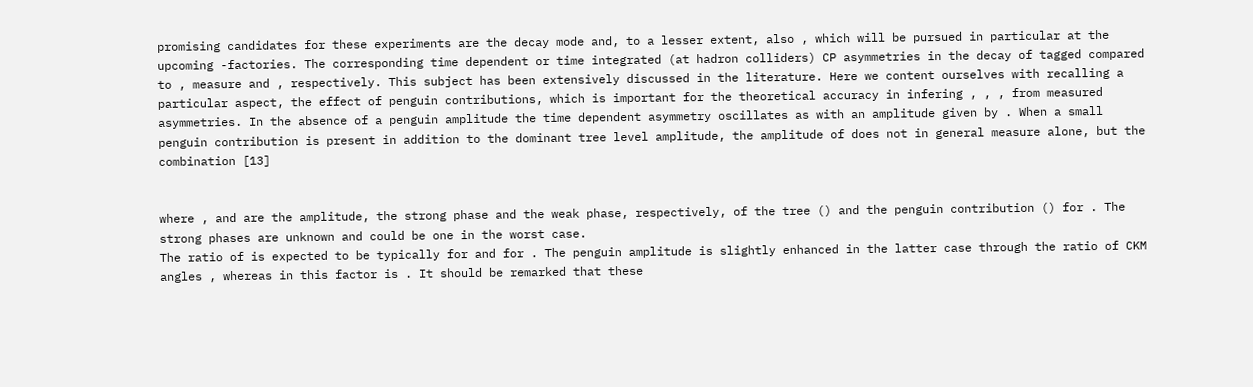promising candidates for these experiments are the decay mode and, to a lesser extent, also , which will be pursued in particular at the upcoming -factories. The corresponding time dependent or time integrated (at hadron colliders) CP asymmetries in the decay of tagged compared to , measure and , respectively. This subject has been extensively discussed in the literature. Here we content ourselves with recalling a particular aspect, the effect of penguin contributions, which is important for the theoretical accuracy in infering , , , from measured asymmetries. In the absence of a penguin amplitude the time dependent asymmetry oscillates as with an amplitude given by . When a small penguin contribution is present in addition to the dominant tree level amplitude, the amplitude of does not in general measure alone, but the combination [13]


where , and are the amplitude, the strong phase and the weak phase, respectively, of the tree () and the penguin contribution () for . The strong phases are unknown and could be one in the worst case.
The ratio of is expected to be typically for and for . The penguin amplitude is slightly enhanced in the latter case through the ratio of CKM angles , whereas in this factor is . It should be remarked that these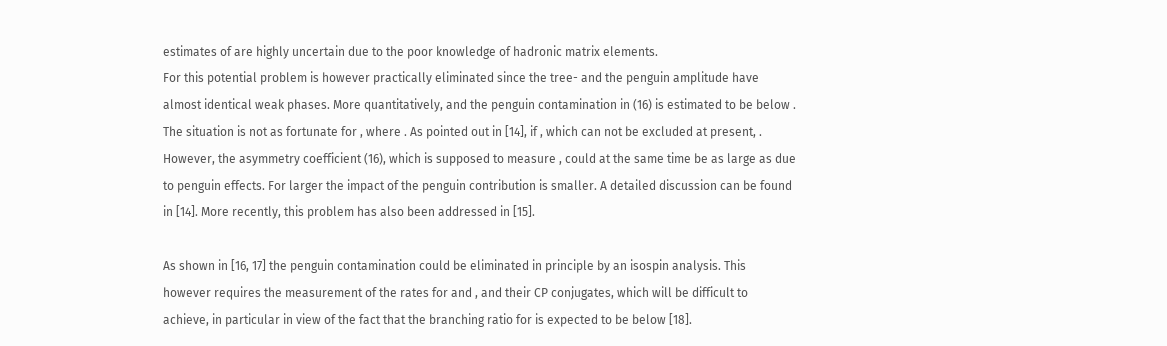estimates of are highly uncertain due to the poor knowledge of hadronic matrix elements.
For this potential problem is however practically eliminated since the tree- and the penguin amplitude have almost identical weak phases. More quantitatively, and the penguin contamination in (16) is estimated to be below .
The situation is not as fortunate for , where . As pointed out in [14], if , which can not be excluded at present, . However, the asymmetry coefficient (16), which is supposed to measure , could at the same time be as large as due to penguin effects. For larger the impact of the penguin contribution is smaller. A detailed discussion can be found in [14]. More recently, this problem has also been addressed in [15].

As shown in [16, 17] the penguin contamination could be eliminated in principle by an isospin analysis. This however requires the measurement of the rates for and , and their CP conjugates, which will be difficult to achieve, in particular in view of the fact that the branching ratio for is expected to be below [18].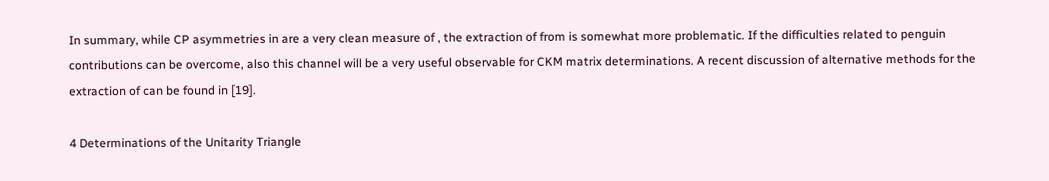In summary, while CP asymmetries in are a very clean measure of , the extraction of from is somewhat more problematic. If the difficulties related to penguin contributions can be overcome, also this channel will be a very useful observable for CKM matrix determinations. A recent discussion of alternative methods for the extraction of can be found in [19].

4 Determinations of the Unitarity Triangle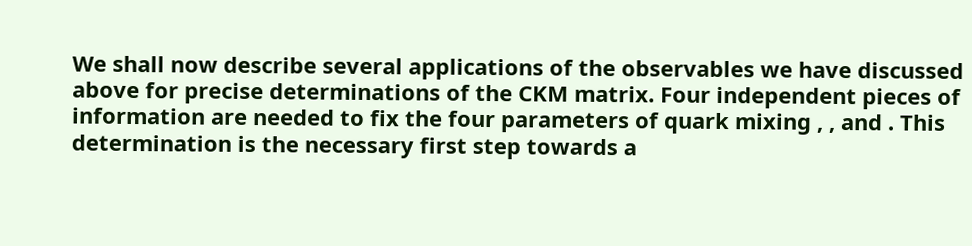We shall now describe several applications of the observables we have discussed above for precise determinations of the CKM matrix. Four independent pieces of information are needed to fix the four parameters of quark mixing , , and . This determination is the necessary first step towards a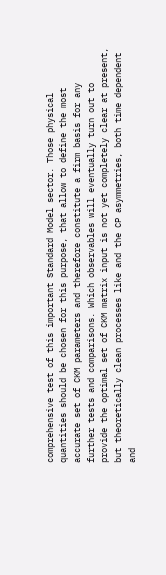comprehensive test of this important Standard Model sector. Those physical quantities should be chosen for this purpose, that allow to define the most accurate set of CKM parameters and therefore constitute a firm basis for any further tests and comparisons. Which observables will eventually turn out to provide the optimal set of CKM matrix input is not yet completely clear at present, but theoretically clean processes like and the CP asymmetries, both time dependent and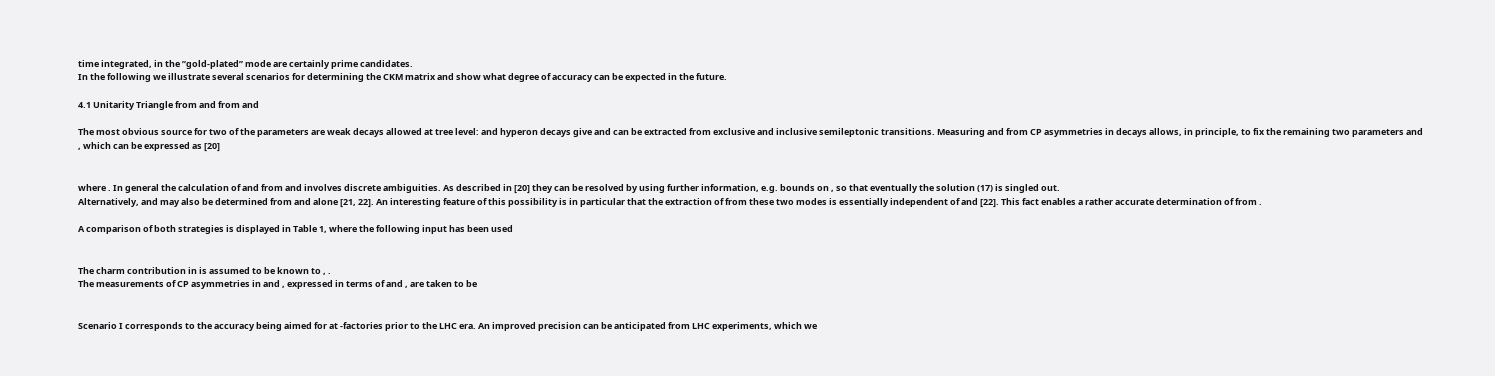time integrated, in the ”gold-plated” mode are certainly prime candidates.
In the following we illustrate several scenarios for determining the CKM matrix and show what degree of accuracy can be expected in the future.

4.1 Unitarity Triangle from and from and

The most obvious source for two of the parameters are weak decays allowed at tree level: and hyperon decays give and can be extracted from exclusive and inclusive semileptonic transitions. Measuring and from CP asymmetries in decays allows, in principle, to fix the remaining two parameters and , which can be expressed as [20]


where . In general the calculation of and from and involves discrete ambiguities. As described in [20] they can be resolved by using further information, e.g. bounds on , so that eventually the solution (17) is singled out.
Alternatively, and may also be determined from and alone [21, 22]. An interesting feature of this possibility is in particular that the extraction of from these two modes is essentially independent of and [22]. This fact enables a rather accurate determination of from .

A comparison of both strategies is displayed in Table 1, where the following input has been used


The charm contribution in is assumed to be known to , .
The measurements of CP asymmetries in and , expressed in terms of and , are taken to be


Scenario I corresponds to the accuracy being aimed for at -factories prior to the LHC era. An improved precision can be anticipated from LHC experiments, which we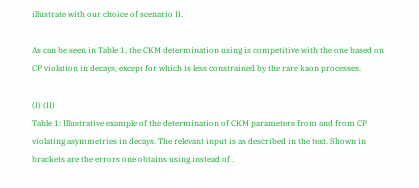illustrate with our choice of scenario II.

As can be seen in Table 1, the CKM determination using is competitive with the one based on CP violation in decays, except for which is less constrained by the rare kaon processes.

(I) (II)
Table 1: Illustrative example of the determination of CKM parameters from and from CP violating asymmetries in decays. The relevant input is as described in the text. Shown in brackets are the errors one obtains using instead of .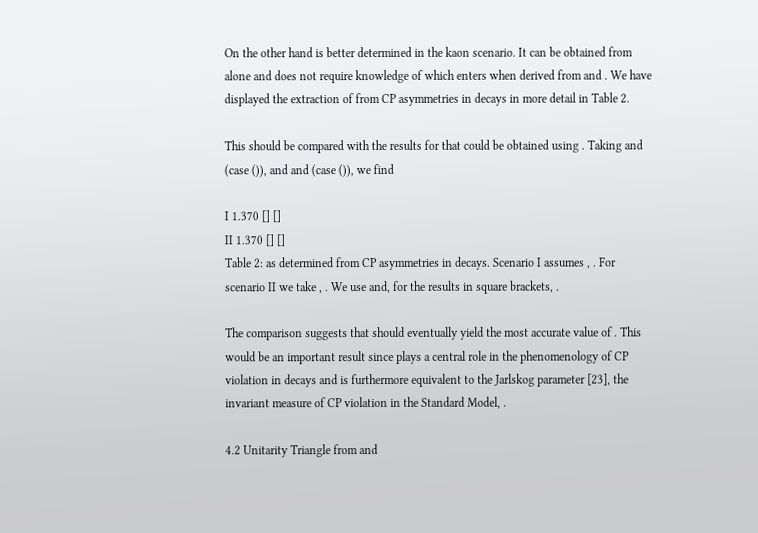On the other hand is better determined in the kaon scenario. It can be obtained from alone and does not require knowledge of which enters when derived from and . We have displayed the extraction of from CP asymmetries in decays in more detail in Table 2.

This should be compared with the results for that could be obtained using . Taking and (case ()), and and (case ()), we find

I 1.370 [] []
II 1.370 [] []
Table 2: as determined from CP asymmetries in decays. Scenario I assumes , . For scenario II we take , . We use and, for the results in square brackets, .

The comparison suggests that should eventually yield the most accurate value of . This would be an important result since plays a central role in the phenomenology of CP violation in decays and is furthermore equivalent to the Jarlskog parameter [23], the invariant measure of CP violation in the Standard Model, .

4.2 Unitarity Triangle from and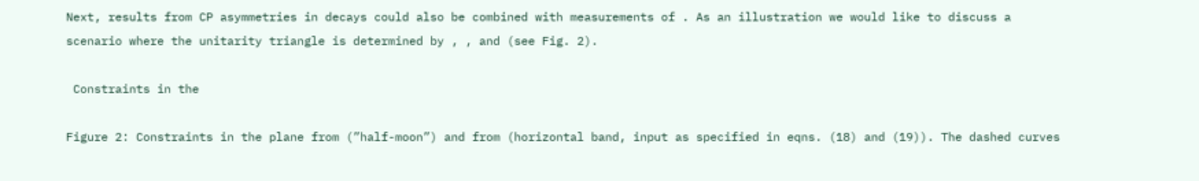Next, results from CP asymmetries in decays could also be combined with measurements of . As an illustration we would like to discuss a scenario where the unitarity triangle is determined by , , and (see Fig. 2).

 Constraints in the

Figure 2: Constraints in the plane from (”half-moon”) and from (horizontal band, input as specified in eqns. (18) and (19)). The dashed curves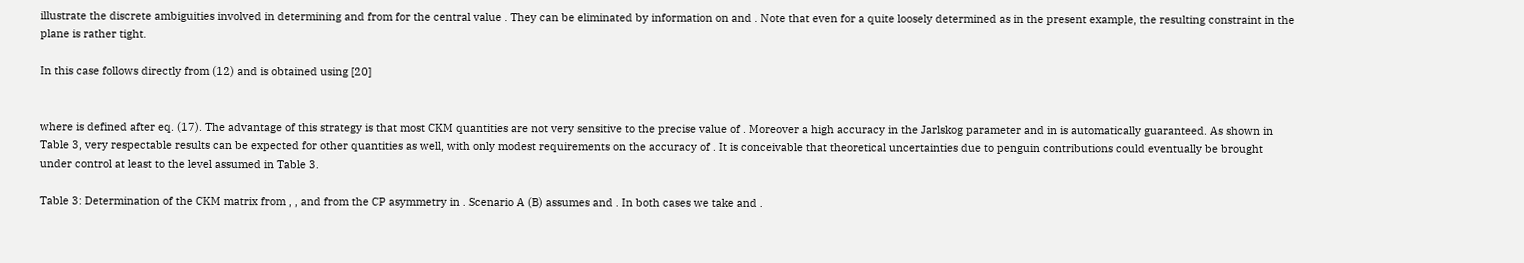illustrate the discrete ambiguities involved in determining and from for the central value . They can be eliminated by information on and . Note that even for a quite loosely determined as in the present example, the resulting constraint in the plane is rather tight.

In this case follows directly from (12) and is obtained using [20]


where is defined after eq. (17). The advantage of this strategy is that most CKM quantities are not very sensitive to the precise value of . Moreover a high accuracy in the Jarlskog parameter and in is automatically guaranteed. As shown in Table 3, very respectable results can be expected for other quantities as well, with only modest requirements on the accuracy of . It is conceivable that theoretical uncertainties due to penguin contributions could eventually be brought under control at least to the level assumed in Table 3.

Table 3: Determination of the CKM matrix from , , and from the CP asymmetry in . Scenario A (B) assumes and . In both cases we take and .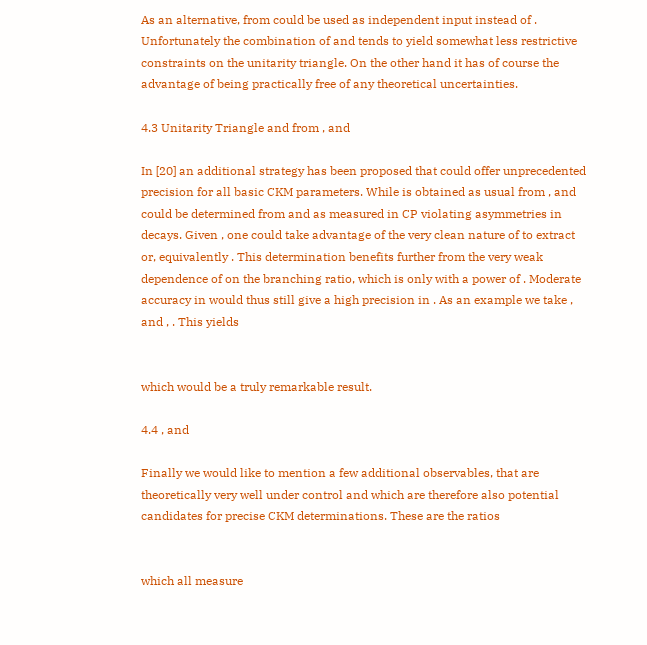As an alternative, from could be used as independent input instead of . Unfortunately the combination of and tends to yield somewhat less restrictive constraints on the unitarity triangle. On the other hand it has of course the advantage of being practically free of any theoretical uncertainties.

4.3 Unitarity Triangle and from , and

In [20] an additional strategy has been proposed that could offer unprecedented precision for all basic CKM parameters. While is obtained as usual from , and could be determined from and as measured in CP violating asymmetries in decays. Given , one could take advantage of the very clean nature of to extract or, equivalently . This determination benefits further from the very weak dependence of on the branching ratio, which is only with a power of . Moderate accuracy in would thus still give a high precision in . As an example we take , and , . This yields


which would be a truly remarkable result.

4.4 , and

Finally we would like to mention a few additional observables, that are theoretically very well under control and which are therefore also potential candidates for precise CKM determinations. These are the ratios


which all measure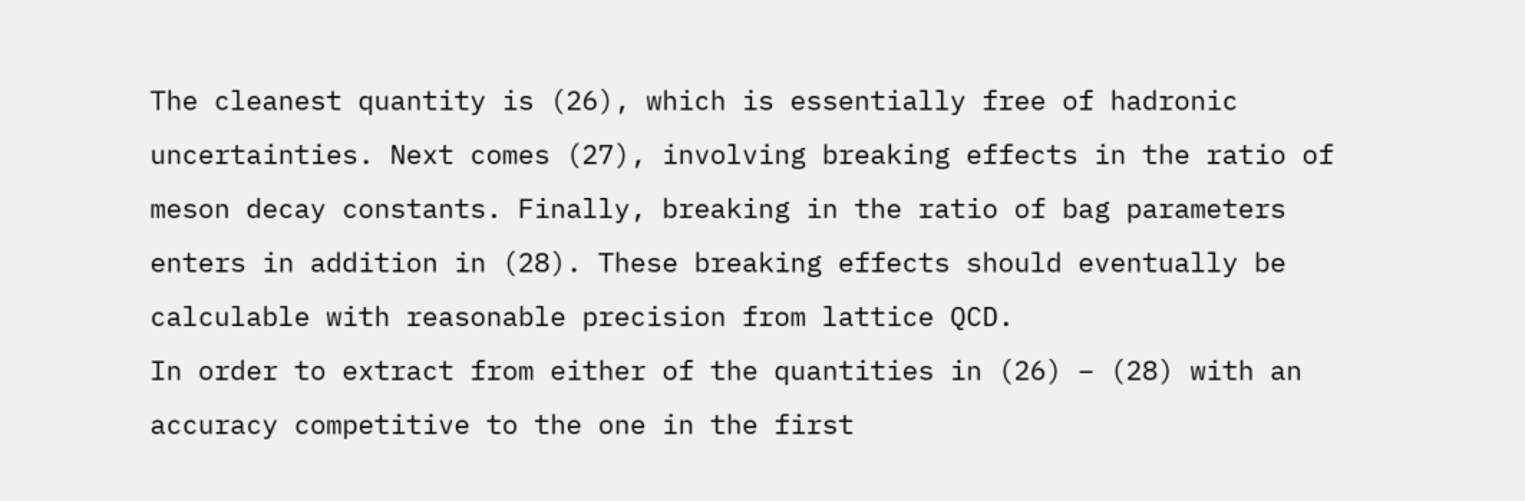The cleanest quantity is (26), which is essentially free of hadronic uncertainties. Next comes (27), involving breaking effects in the ratio of meson decay constants. Finally, breaking in the ratio of bag parameters enters in addition in (28). These breaking effects should eventually be calculable with reasonable precision from lattice QCD.
In order to extract from either of the quantities in (26) – (28) with an accuracy competitive to the one in the first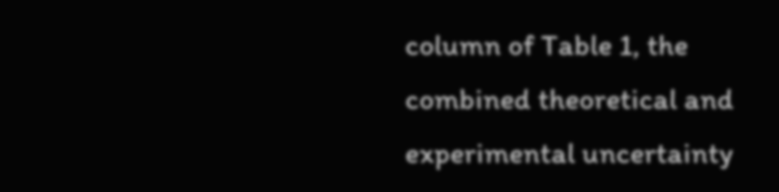column of Table 1, the combined theoretical and experimental uncertainty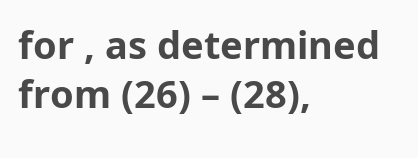for , as determined from (26) – (28),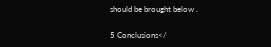should be brought below .

5 Conclusions</